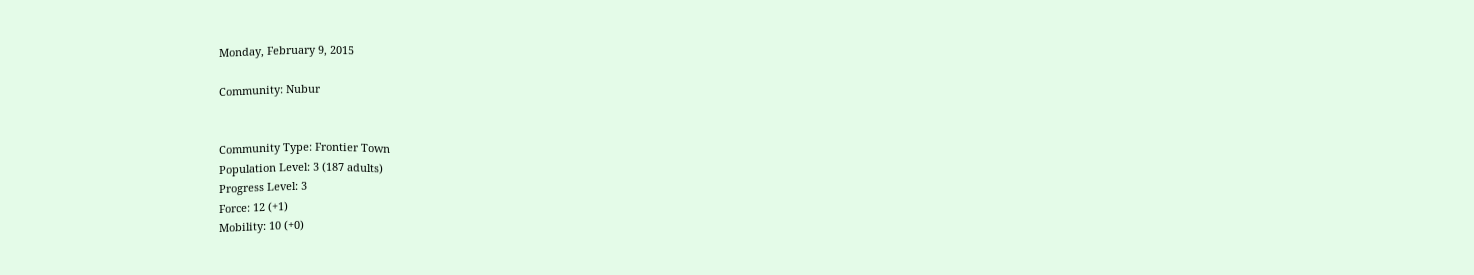Monday, February 9, 2015

Community: Nubur


Community Type: Frontier Town
Population Level: 3 (187 adults)
Progress Level: 3
Force: 12 (+1)
Mobility: 10 (+0)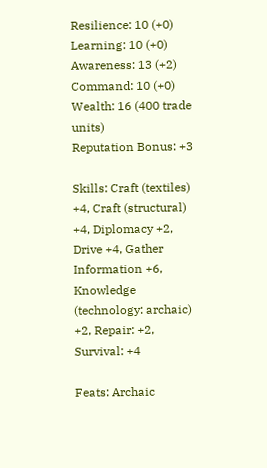Resilience: 10 (+0)
Learning: 10 (+0)
Awareness: 13 (+2)
Command: 10 (+0)
Wealth: 16 (400 trade units)
Reputation Bonus: +3

Skills: Craft (textiles) +4, Craft (structural) +4, Diplomacy +2, Drive +4, Gather Information +6, Knowledge (technology: archaic) +2, Repair: +2, Survival: +4

Feats: Archaic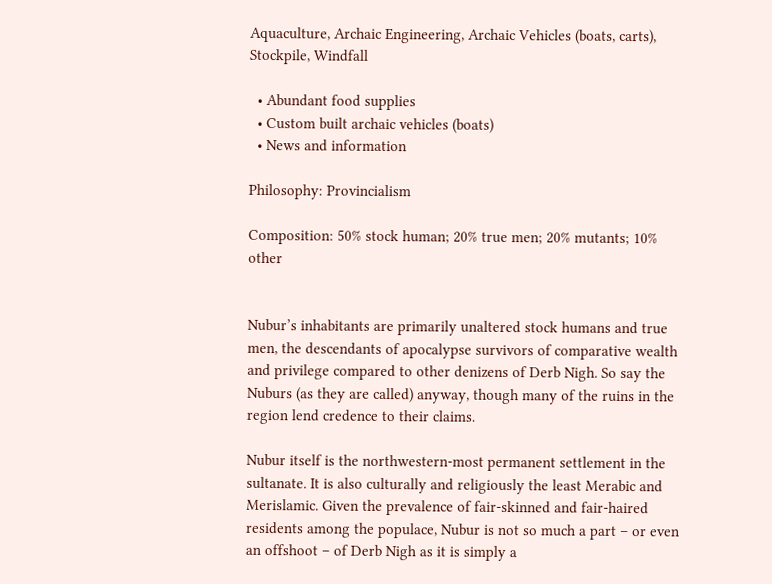Aquaculture, Archaic Engineering, Archaic Vehicles (boats, carts), Stockpile, Windfall

  • Abundant food supplies
  • Custom built archaic vehicles (boats)
  • News and information

Philosophy: Provincialism

Composition: 50% stock human; 20% true men; 20% mutants; 10% other


Nubur’s inhabitants are primarily unaltered stock humans and true men, the descendants of apocalypse survivors of comparative wealth and privilege compared to other denizens of Derb Nigh. So say the Nuburs (as they are called) anyway, though many of the ruins in the region lend credence to their claims.

Nubur itself is the northwestern-most permanent settlement in the sultanate. It is also culturally and religiously the least Merabic and Merislamic. Given the prevalence of fair-skinned and fair-haired residents among the populace, Nubur is not so much a part – or even an offshoot – of Derb Nigh as it is simply a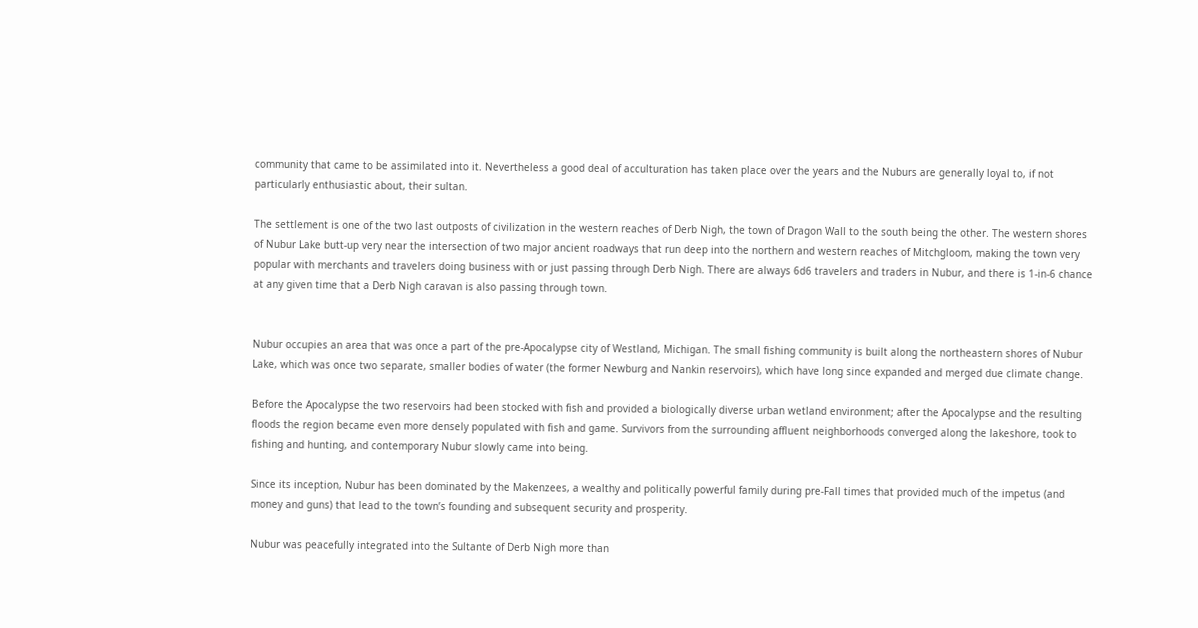community that came to be assimilated into it. Nevertheless a good deal of acculturation has taken place over the years and the Nuburs are generally loyal to, if not particularly enthusiastic about, their sultan.

The settlement is one of the two last outposts of civilization in the western reaches of Derb Nigh, the town of Dragon Wall to the south being the other. The western shores of Nubur Lake butt-up very near the intersection of two major ancient roadways that run deep into the northern and western reaches of Mitchgloom, making the town very popular with merchants and travelers doing business with or just passing through Derb Nigh. There are always 6d6 travelers and traders in Nubur, and there is 1-in-6 chance at any given time that a Derb Nigh caravan is also passing through town.


Nubur occupies an area that was once a part of the pre-Apocalypse city of Westland, Michigan. The small fishing community is built along the northeastern shores of Nubur Lake, which was once two separate, smaller bodies of water (the former Newburg and Nankin reservoirs), which have long since expanded and merged due climate change.

Before the Apocalypse the two reservoirs had been stocked with fish and provided a biologically diverse urban wetland environment; after the Apocalypse and the resulting floods the region became even more densely populated with fish and game. Survivors from the surrounding affluent neighborhoods converged along the lakeshore, took to fishing and hunting, and contemporary Nubur slowly came into being.

Since its inception, Nubur has been dominated by the Makenzees, a wealthy and politically powerful family during pre-Fall times that provided much of the impetus (and money and guns) that lead to the town’s founding and subsequent security and prosperity.

Nubur was peacefully integrated into the Sultante of Derb Nigh more than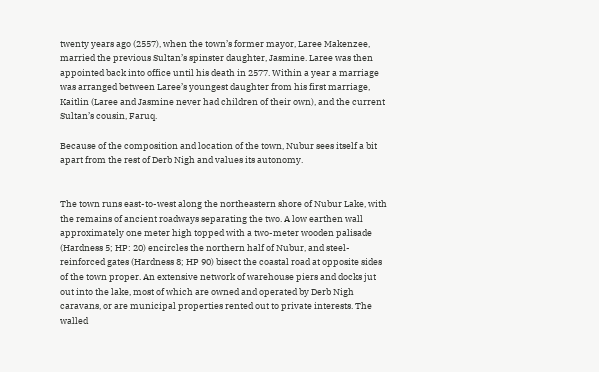twenty years ago (2557), when the town’s former mayor, Laree Makenzee, married the previous Sultan’s spinster daughter, Jasmine. Laree was then appointed back into office until his death in 2577. Within a year a marriage was arranged between Laree’s youngest daughter from his first marriage, Kaitlin (Laree and Jasmine never had children of their own), and the current Sultan’s cousin, Faruq.

Because of the composition and location of the town, Nubur sees itself a bit apart from the rest of Derb Nigh and values its autonomy.


The town runs east-to-west along the northeastern shore of Nubur Lake, with the remains of ancient roadways separating the two. A low earthen wall approximately one meter high topped with a two-meter wooden palisade (Hardness 5; HP: 20) encircles the northern half of Nubur, and steel-reinforced gates (Hardness 8; HP 90) bisect the coastal road at opposite sides of the town proper. An extensive network of warehouse piers and docks jut out into the lake, most of which are owned and operated by Derb Nigh caravans, or are municipal properties rented out to private interests. The walled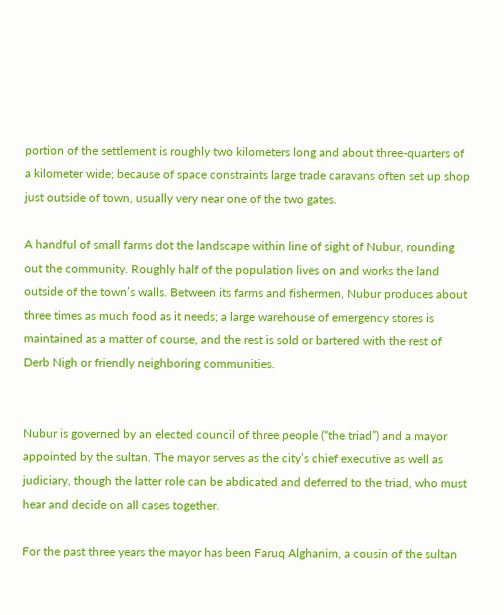portion of the settlement is roughly two kilometers long and about three-quarters of a kilometer wide; because of space constraints large trade caravans often set up shop just outside of town, usually very near one of the two gates.

A handful of small farms dot the landscape within line of sight of Nubur, rounding out the community. Roughly half of the population lives on and works the land outside of the town’s walls. Between its farms and fishermen, Nubur produces about three times as much food as it needs; a large warehouse of emergency stores is maintained as a matter of course, and the rest is sold or bartered with the rest of Derb Nigh or friendly neighboring communities.


Nubur is governed by an elected council of three people (“the triad”) and a mayor appointed by the sultan. The mayor serves as the city’s chief executive as well as judiciary, though the latter role can be abdicated and deferred to the triad, who must hear and decide on all cases together.

For the past three years the mayor has been Faruq Alghanim, a cousin of the sultan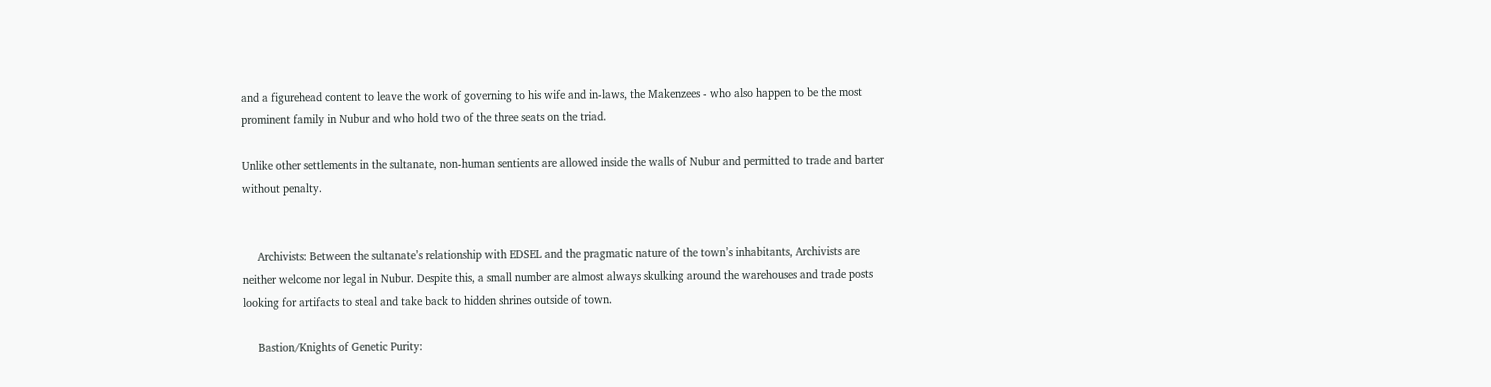and a figurehead content to leave the work of governing to his wife and in-laws, the Makenzees - who also happen to be the most prominent family in Nubur and who hold two of the three seats on the triad.

Unlike other settlements in the sultanate, non-human sentients are allowed inside the walls of Nubur and permitted to trade and barter without penalty.


     Archivists: Between the sultanate’s relationship with EDSEL and the pragmatic nature of the town’s inhabitants, Archivists are neither welcome nor legal in Nubur. Despite this, a small number are almost always skulking around the warehouses and trade posts looking for artifacts to steal and take back to hidden shrines outside of town.

     Bastion/Knights of Genetic Purity: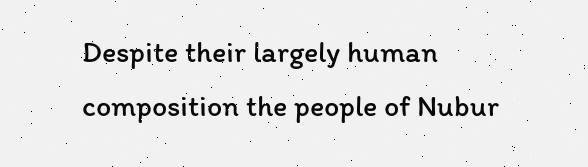Despite their largely human composition the people of Nubur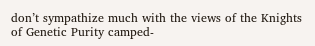don’t sympathize much with the views of the Knights of Genetic Purity camped-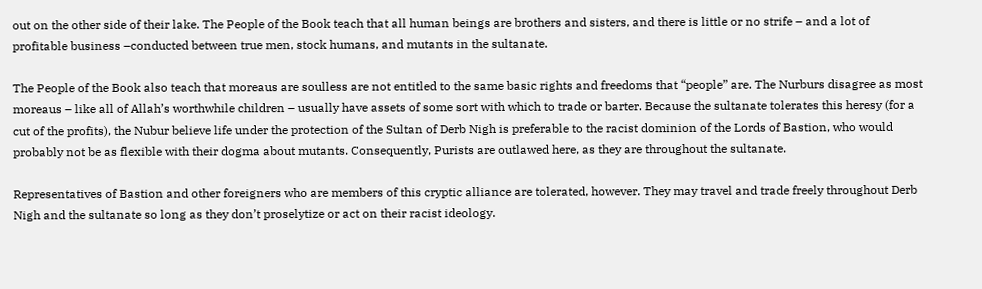out on the other side of their lake. The People of the Book teach that all human beings are brothers and sisters, and there is little or no strife – and a lot of profitable business –conducted between true men, stock humans, and mutants in the sultanate.

The People of the Book also teach that moreaus are soulless are not entitled to the same basic rights and freedoms that “people” are. The Nurburs disagree as most moreaus – like all of Allah’s worthwhile children – usually have assets of some sort with which to trade or barter. Because the sultanate tolerates this heresy (for a cut of the profits), the Nubur believe life under the protection of the Sultan of Derb Nigh is preferable to the racist dominion of the Lords of Bastion, who would probably not be as flexible with their dogma about mutants. Consequently, Purists are outlawed here, as they are throughout the sultanate.

Representatives of Bastion and other foreigners who are members of this cryptic alliance are tolerated, however. They may travel and trade freely throughout Derb Nigh and the sultanate so long as they don’t proselytize or act on their racist ideology.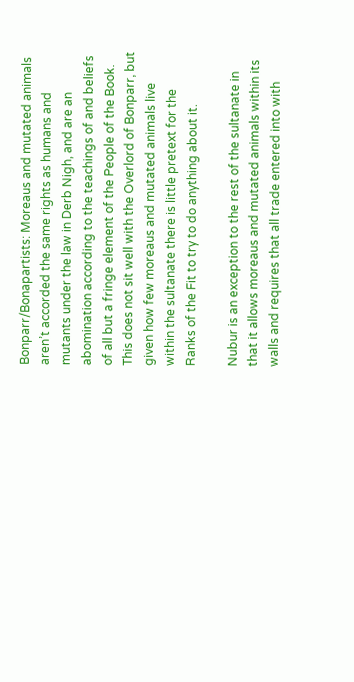Bonparr/Bonapartists: Moreaus and mutated animals aren’t accorded the same rights as humans and mutants under the law in Derb Nigh, and are an abomination according to the teachings of and beliefs of all but a fringe element of the People of the Book. This does not sit well with the Overlord of Bonparr, but given how few moreaus and mutated animals live within the sultanate there is little pretext for the Ranks of the Fit to try to do anything about it.

Nubur is an exception to the rest of the sultanate in that it allows moreaus and mutated animals within its walls and requires that all trade entered into with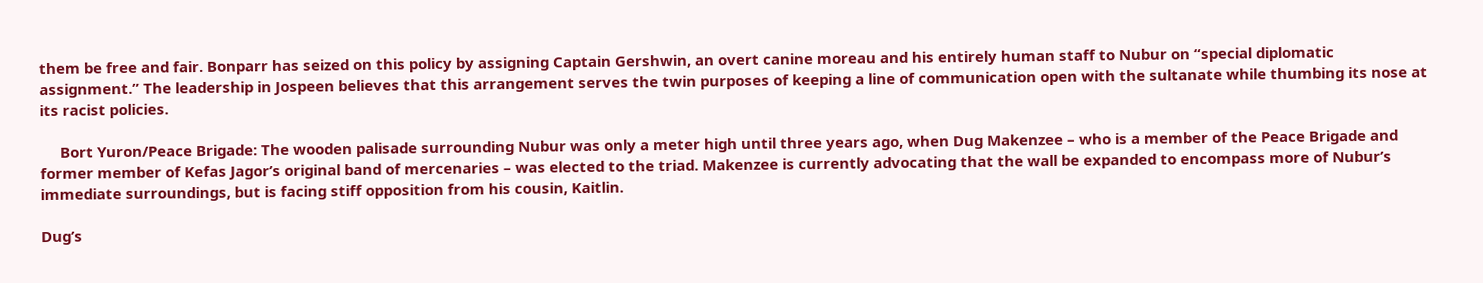them be free and fair. Bonparr has seized on this policy by assigning Captain Gershwin, an overt canine moreau and his entirely human staff to Nubur on “special diplomatic assignment.” The leadership in Jospeen believes that this arrangement serves the twin purposes of keeping a line of communication open with the sultanate while thumbing its nose at its racist policies.

     Bort Yuron/Peace Brigade: The wooden palisade surrounding Nubur was only a meter high until three years ago, when Dug Makenzee – who is a member of the Peace Brigade and former member of Kefas Jagor’s original band of mercenaries – was elected to the triad. Makenzee is currently advocating that the wall be expanded to encompass more of Nubur’s immediate surroundings, but is facing stiff opposition from his cousin, Kaitlin.

Dug’s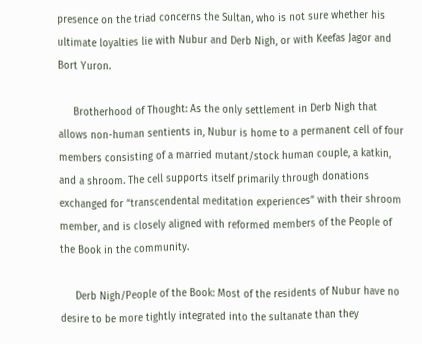presence on the triad concerns the Sultan, who is not sure whether his ultimate loyalties lie with Nubur and Derb Nigh, or with Keefas Jagor and Bort Yuron.

     Brotherhood of Thought: As the only settlement in Derb Nigh that allows non-human sentients in, Nubur is home to a permanent cell of four members consisting of a married mutant/stock human couple, a katkin, and a shroom. The cell supports itself primarily through donations exchanged for “transcendental meditation experiences” with their shroom member, and is closely aligned with reformed members of the People of the Book in the community.

     Derb Nigh/People of the Book: Most of the residents of Nubur have no desire to be more tightly integrated into the sultanate than they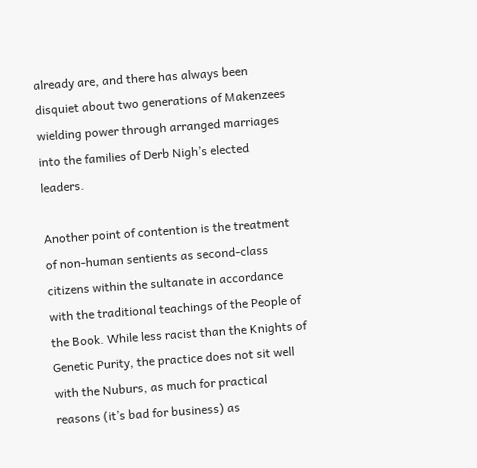already are, and there has always been disquiet about two generations of Makenzees wielding power through arranged marriages into the families of Derb Nigh’s elected leaders.

Another point of contention is the treatment of non-human sentients as second-class citizens within the sultanate in accordance with the traditional teachings of the People of the Book. While less racist than the Knights of Genetic Purity, the practice does not sit well with the Nuburs, as much for practical reasons (it’s bad for business) as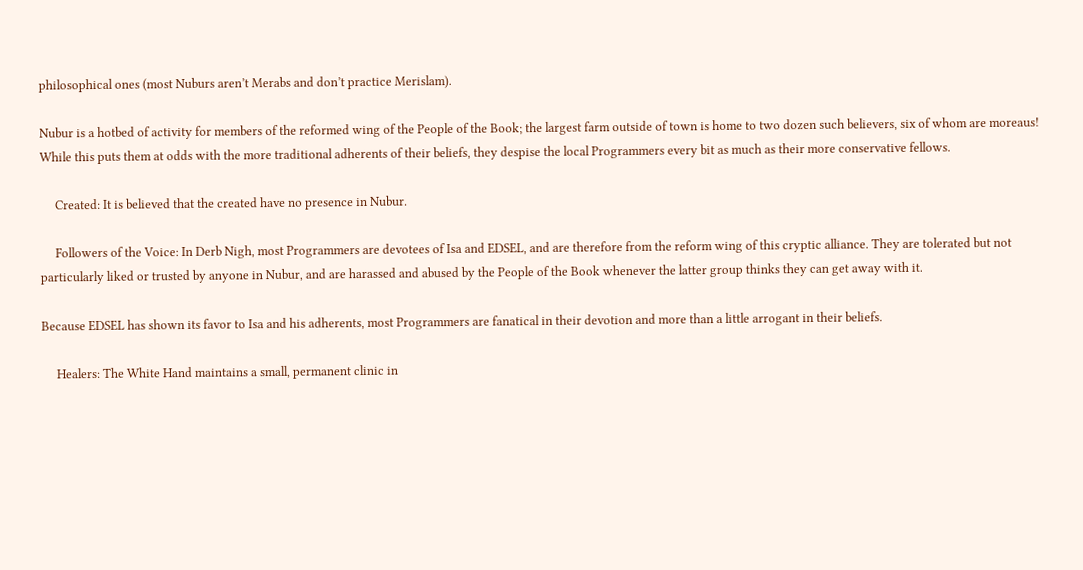philosophical ones (most Nuburs aren’t Merabs and don’t practice Merislam).

Nubur is a hotbed of activity for members of the reformed wing of the People of the Book; the largest farm outside of town is home to two dozen such believers, six of whom are moreaus! While this puts them at odds with the more traditional adherents of their beliefs, they despise the local Programmers every bit as much as their more conservative fellows.

     Created: It is believed that the created have no presence in Nubur.

     Followers of the Voice: In Derb Nigh, most Programmers are devotees of Isa and EDSEL, and are therefore from the reform wing of this cryptic alliance. They are tolerated but not particularly liked or trusted by anyone in Nubur, and are harassed and abused by the People of the Book whenever the latter group thinks they can get away with it.

Because EDSEL has shown its favor to Isa and his adherents, most Programmers are fanatical in their devotion and more than a little arrogant in their beliefs.

     Healers: The White Hand maintains a small, permanent clinic in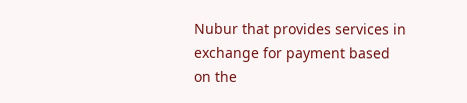Nubur that provides services in exchange for payment based on the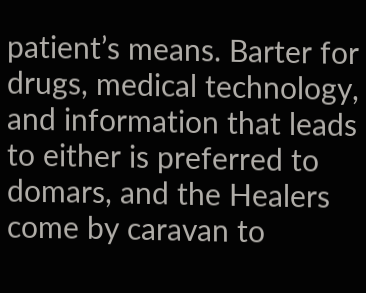patient’s means. Barter for drugs, medical technology, and information that leads to either is preferred to domars, and the Healers come by caravan to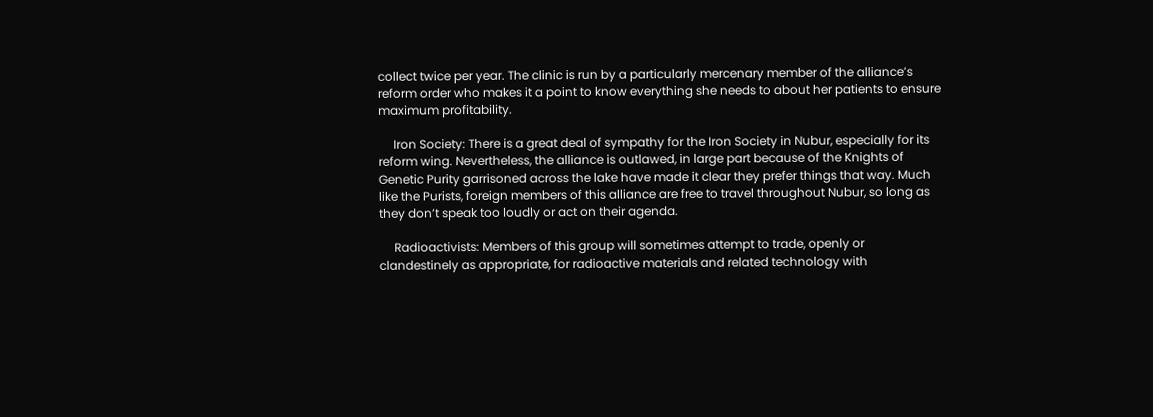collect twice per year. The clinic is run by a particularly mercenary member of the alliance’s reform order who makes it a point to know everything she needs to about her patients to ensure maximum profitability.

     Iron Society: There is a great deal of sympathy for the Iron Society in Nubur, especially for its reform wing. Nevertheless, the alliance is outlawed, in large part because of the Knights of Genetic Purity garrisoned across the lake have made it clear they prefer things that way. Much like the Purists, foreign members of this alliance are free to travel throughout Nubur, so long as they don’t speak too loudly or act on their agenda.

     Radioactivists: Members of this group will sometimes attempt to trade, openly or clandestinely as appropriate, for radioactive materials and related technology with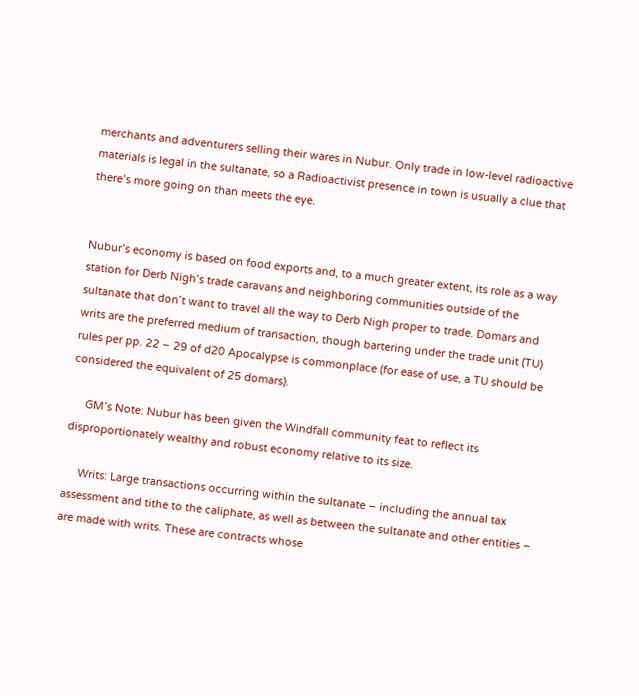merchants and adventurers selling their wares in Nubur. Only trade in low-level radioactive materials is legal in the sultanate, so a Radioactivist presence in town is usually a clue that there’s more going on than meets the eye.


Nubur’s economy is based on food exports and, to a much greater extent, its role as a way station for Derb Nigh’s trade caravans and neighboring communities outside of the sultanate that don’t want to travel all the way to Derb Nigh proper to trade. Domars and writs are the preferred medium of transaction, though bartering under the trade unit (TU) rules per pp. 22 – 29 of d20 Apocalypse is commonplace (for ease of use, a TU should be considered the equivalent of 25 domars).

     GM’s Note: Nubur has been given the Windfall community feat to reflect its disproportionately wealthy and robust economy relative to its size.

     Writs: Large transactions occurring within the sultanate – including the annual tax assessment and tithe to the caliphate, as well as between the sultanate and other entities – are made with writs. These are contracts whose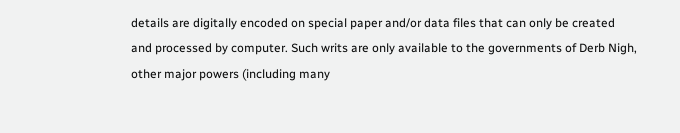details are digitally encoded on special paper and/or data files that can only be created and processed by computer. Such writs are only available to the governments of Derb Nigh, other major powers (including many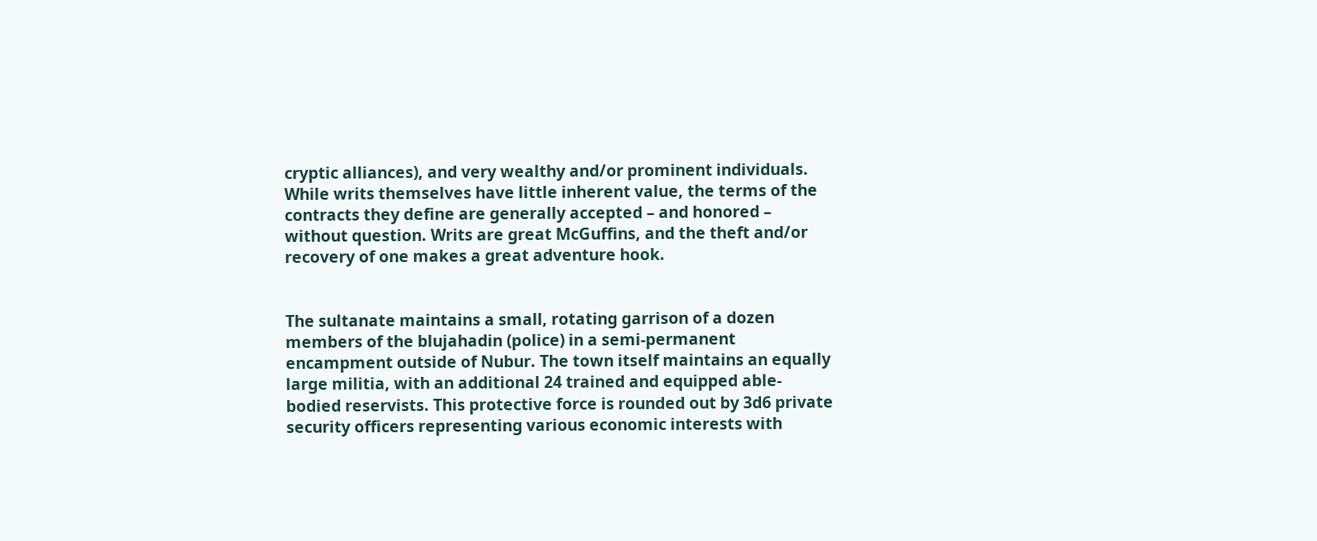cryptic alliances), and very wealthy and/or prominent individuals. While writs themselves have little inherent value, the terms of the contracts they define are generally accepted – and honored – without question. Writs are great McGuffins, and the theft and/or recovery of one makes a great adventure hook.


The sultanate maintains a small, rotating garrison of a dozen members of the blujahadin (police) in a semi-permanent encampment outside of Nubur. The town itself maintains an equally large militia, with an additional 24 trained and equipped able-bodied reservists. This protective force is rounded out by 3d6 private security officers representing various economic interests with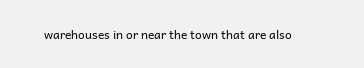warehouses in or near the town that are also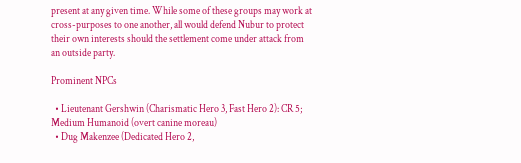present at any given time. While some of these groups may work at cross-purposes to one another, all would defend Nubur to protect their own interests should the settlement come under attack from an outside party.

Prominent NPCs

  • Lieutenant Gershwin (Charismatic Hero 3, Fast Hero 2): CR 5; Medium Humanoid (overt canine moreau)
  • Dug Makenzee (Dedicated Hero 2,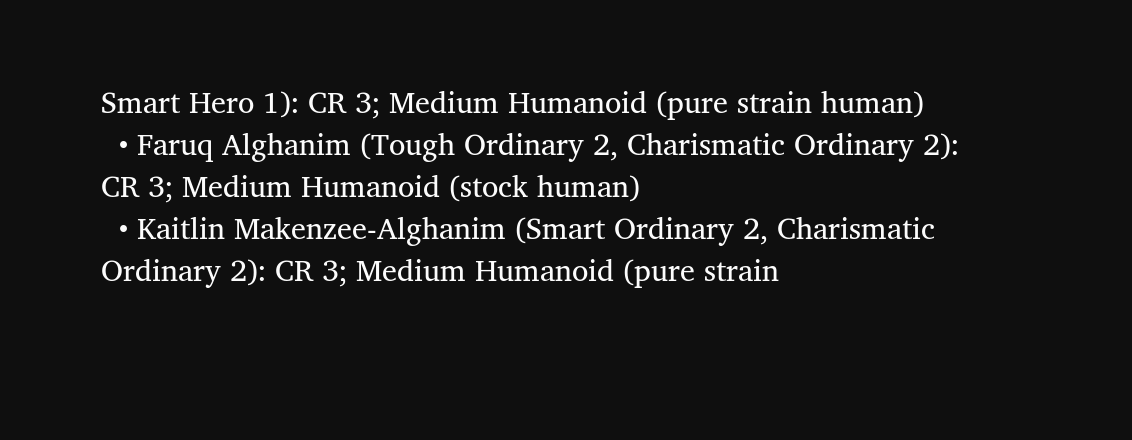Smart Hero 1): CR 3; Medium Humanoid (pure strain human)
  • Faruq Alghanim (Tough Ordinary 2, Charismatic Ordinary 2): CR 3; Medium Humanoid (stock human)
  • Kaitlin Makenzee-Alghanim (Smart Ordinary 2, Charismatic Ordinary 2): CR 3; Medium Humanoid (pure strain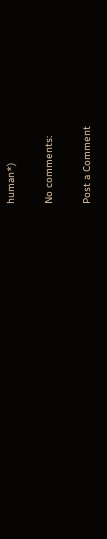human*)

No comments:

Post a Comment